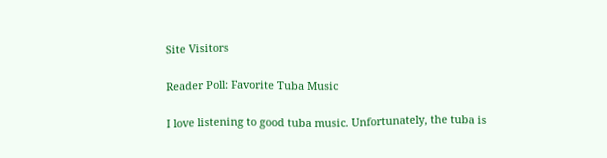Site Visitors

Reader Poll: Favorite Tuba Music

I love listening to good tuba music. Unfortunately, the tuba is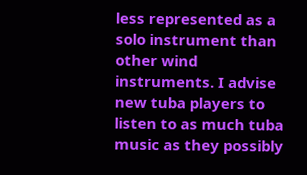less represented as a solo instrument than other wind instruments. I advise new tuba players to listen to as much tuba music as they possibly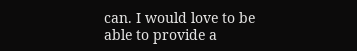can. I would love to be able to provide a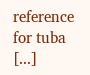reference for tuba [...]